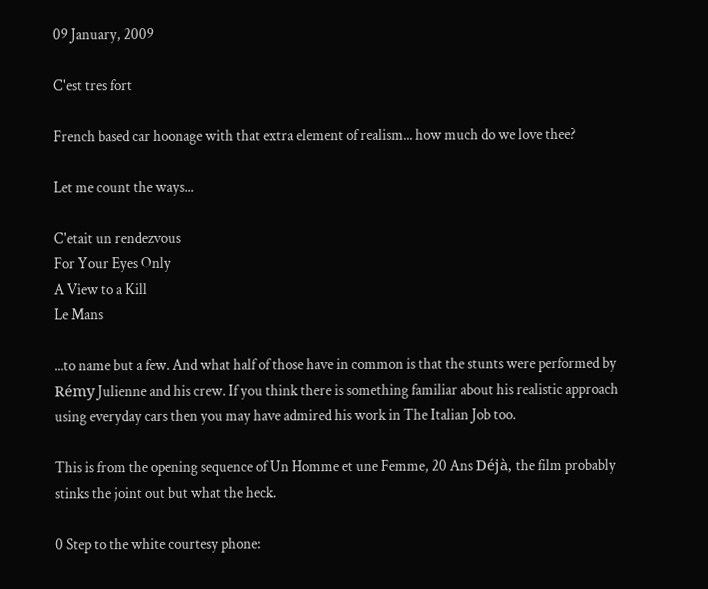09 January, 2009

C'est tres fort

French based car hoonage with that extra element of realism... how much do we love thee?

Let me count the ways...

C'etait un rendezvous
For Your Eyes Only
A View to a Kill
Le Mans

...to name but a few. And what half of those have in common is that the stunts were performed by Rémy Julienne and his crew. If you think there is something familiar about his realistic approach using everyday cars then you may have admired his work in The Italian Job too.

This is from the opening sequence of Un Homme et une Femme, 20 Ans Déjà, the film probably stinks the joint out but what the heck.

0 Step to the white courtesy phone: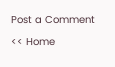Post a Comment

<< Home